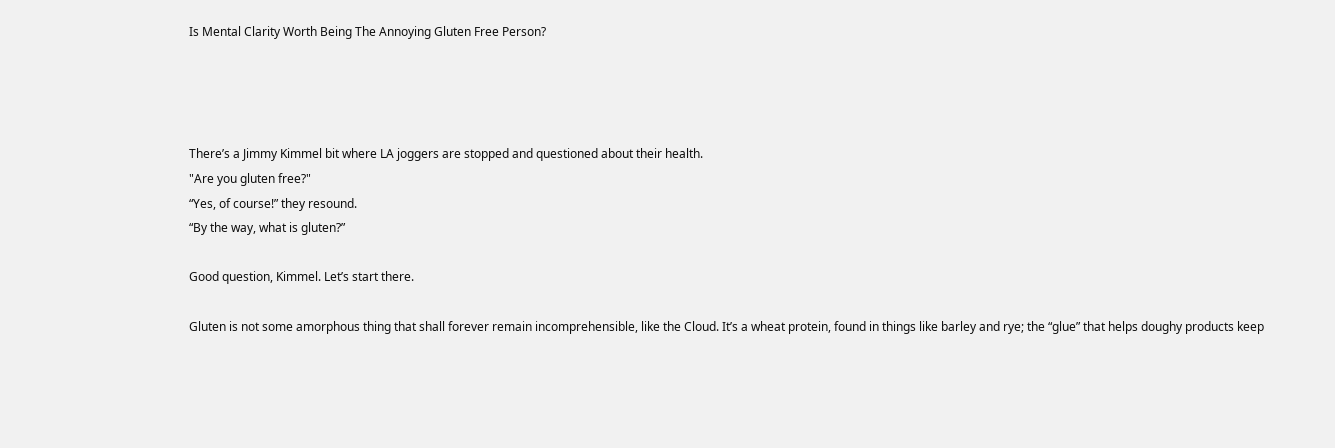Is Mental Clarity Worth Being The Annoying Gluten Free Person?




There’s a Jimmy Kimmel bit where LA joggers are stopped and questioned about their health.
"Are you gluten free?"
“Yes, of course!” they resound.
“By the way, what is gluten?”

Good question, Kimmel. Let’s start there.

Gluten is not some amorphous thing that shall forever remain incomprehensible, like the Cloud. It’s a wheat protein, found in things like barley and rye; the “glue” that helps doughy products keep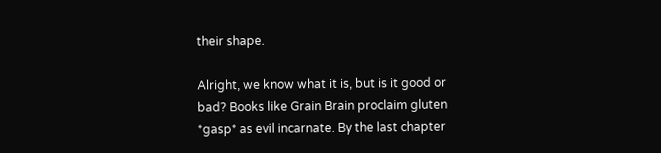their shape.

Alright, we know what it is, but is it good or bad? Books like Grain Brain proclaim gluten *gasp* as evil incarnate. By the last chapter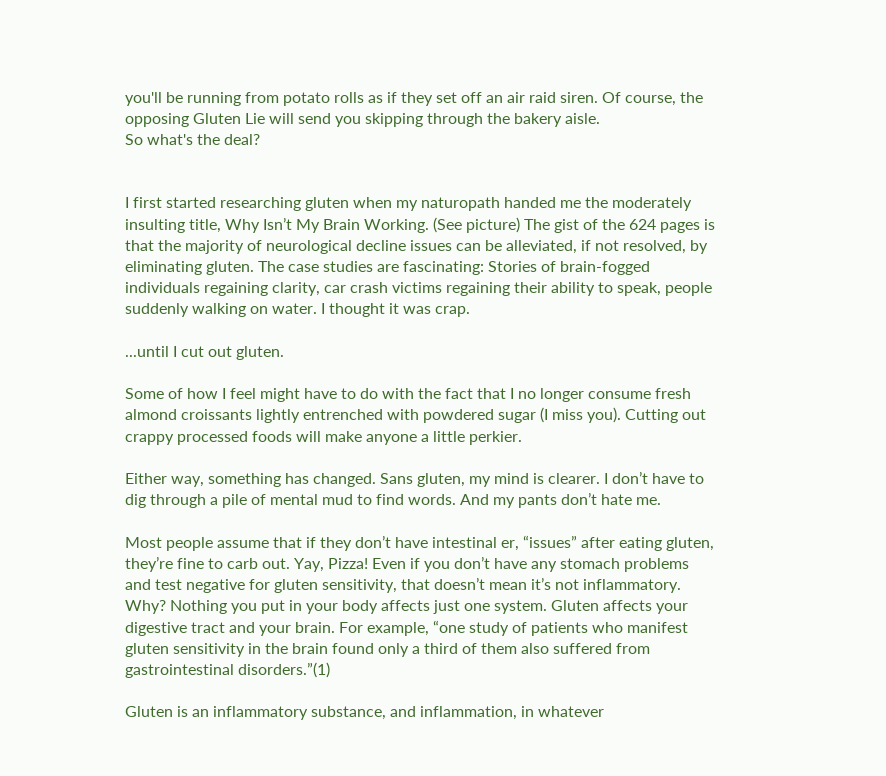you'll be running from potato rolls as if they set off an air raid siren. Of course, the opposing Gluten Lie will send you skipping through the bakery aisle.
So what's the deal?


I first started researching gluten when my naturopath handed me the moderately insulting title, Why Isn’t My Brain Working. (See picture) The gist of the 624 pages is that the majority of neurological decline issues can be alleviated, if not resolved, by eliminating gluten. The case studies are fascinating: Stories of brain-fogged individuals regaining clarity, car crash victims regaining their ability to speak, people suddenly walking on water. I thought it was crap.

...until I cut out gluten.

Some of how I feel might have to do with the fact that I no longer consume fresh almond croissants lightly entrenched with powdered sugar (I miss you). Cutting out crappy processed foods will make anyone a little perkier.

Either way, something has changed. Sans gluten, my mind is clearer. I don’t have to dig through a pile of mental mud to find words. And my pants don’t hate me.

Most people assume that if they don’t have intestinal er, “issues” after eating gluten, they’re fine to carb out. Yay, Pizza! Even if you don’t have any stomach problems and test negative for gluten sensitivity, that doesn’t mean it’s not inflammatory. Why? Nothing you put in your body affects just one system. Gluten affects your digestive tract and your brain. For example, “one study of patients who manifest gluten sensitivity in the brain found only a third of them also suffered from gastrointestinal disorders.”(1)

Gluten is an inflammatory substance, and inflammation, in whatever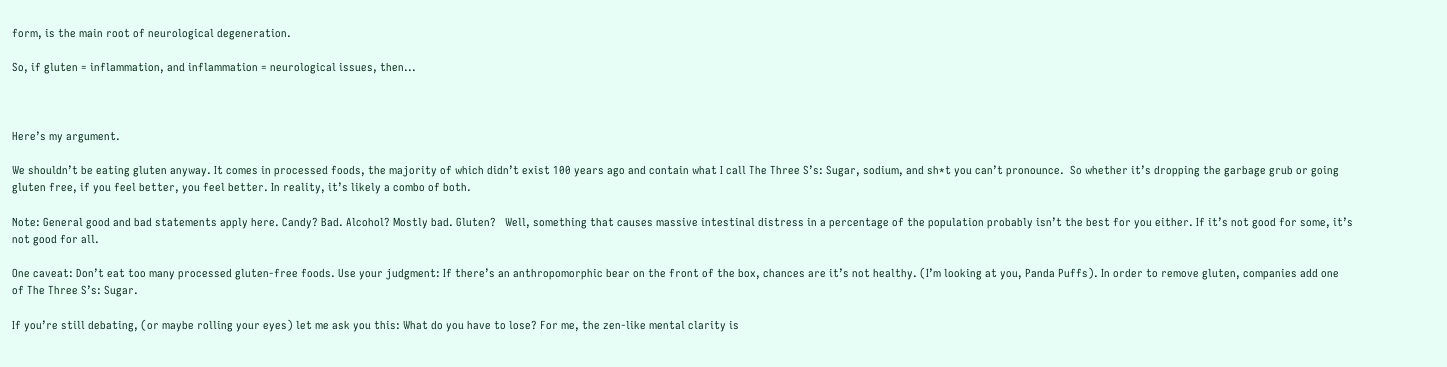form, is the main root of neurological degeneration.

So, if gluten = inflammation, and inflammation = neurological issues, then...



Here’s my argument.

We shouldn’t be eating gluten anyway. It comes in processed foods, the majority of which didn’t exist 100 years ago and contain what I call The Three S’s: Sugar, sodium, and sh*t you can’t pronounce.  So whether it’s dropping the garbage grub or going gluten free, if you feel better, you feel better. In reality, it’s likely a combo of both.

Note: General good and bad statements apply here. Candy? Bad. Alcohol? Mostly bad. Gluten?   Well, something that causes massive intestinal distress in a percentage of the population probably isn’t the best for you either. If it’s not good for some, it’s not good for all.

One caveat: Don’t eat too many processed gluten-free foods. Use your judgment: If there’s an anthropomorphic bear on the front of the box, chances are it’s not healthy. (I’m looking at you, Panda Puffs). In order to remove gluten, companies add one of The Three S’s: Sugar.

If you’re still debating, (or maybe rolling your eyes) let me ask you this: What do you have to lose? For me, the zen-like mental clarity is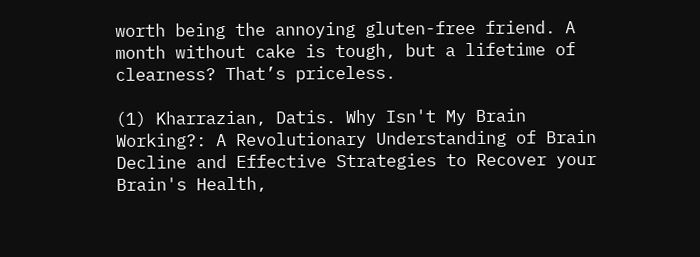worth being the annoying gluten-free friend. A month without cake is tough, but a lifetime of clearness? That’s priceless.

(1) Kharrazian, Datis. Why Isn't My Brain Working?: A Revolutionary Understanding of Brain Decline and Effective Strategies to Recover your Brain's Health,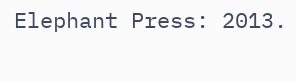Elephant Press: 2013.